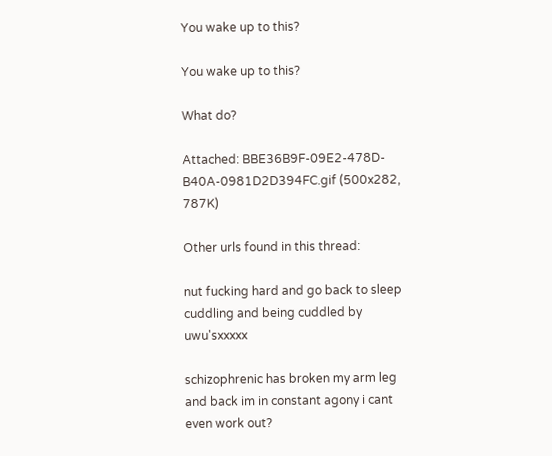You wake up to this?

You wake up to this?

What do?

Attached: BBE36B9F-09E2-478D-B40A-0981D2D394FC.gif (500x282, 787K)

Other urls found in this thread:

nut fucking hard and go back to sleep cuddling and being cuddled by uwu'sxxxxx

schizophrenic has broken my arm leg and back im in constant agony i cant even work out?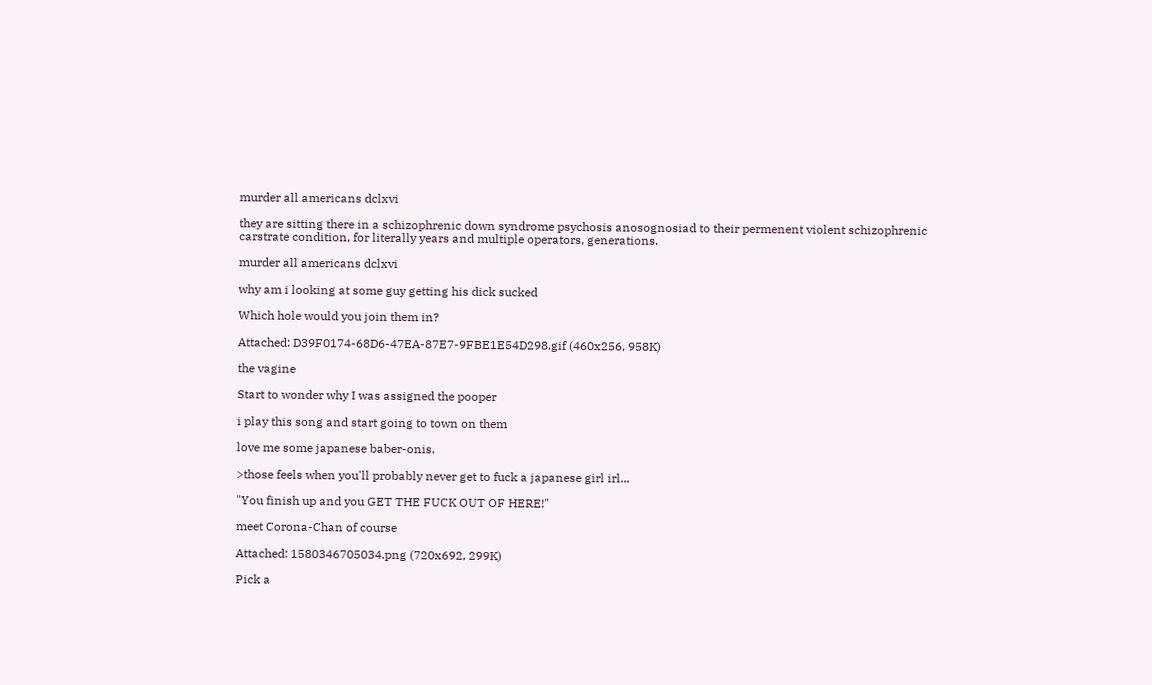murder all americans dclxvi

they are sitting there in a schizophrenic down syndrome psychosis anosognosiad to their permenent violent schizophrenic carstrate condition, for literally years and multiple operators, generations.

murder all americans dclxvi

why am i looking at some guy getting his dick sucked

Which hole would you join them in?

Attached: D39F0174-68D6-47EA-87E7-9FBE1E54D298.gif (460x256, 958K)

the vagine

Start to wonder why I was assigned the pooper

i play this song and start going to town on them

love me some japanese baber-onis.

>those feels when you'll probably never get to fuck a japanese girl irl...

"You finish up and you GET THE FUCK OUT OF HERE!"

meet Corona-Chan of course

Attached: 1580346705034.png (720x692, 299K)

Pick a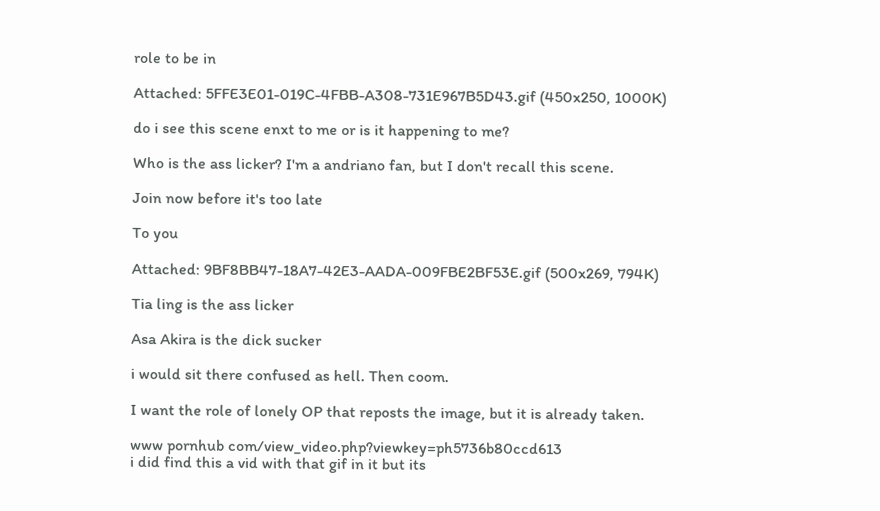role to be in

Attached: 5FFE3E01-019C-4FBB-A308-731E967B5D43.gif (450x250, 1000K)

do i see this scene enxt to me or is it happening to me?

Who is the ass licker? I'm a andriano fan, but I don't recall this scene.

Join now before it's too late

To you

Attached: 9BF8BB47-18A7-42E3-AADA-009FBE2BF53E.gif (500x269, 794K)

Tia ling is the ass licker

Asa Akira is the dick sucker

i would sit there confused as hell. Then coom.

I want the role of lonely OP that reposts the image, but it is already taken.

www pornhub com/view_video.php?viewkey=ph5736b80ccd613
i did find this a vid with that gif in it but its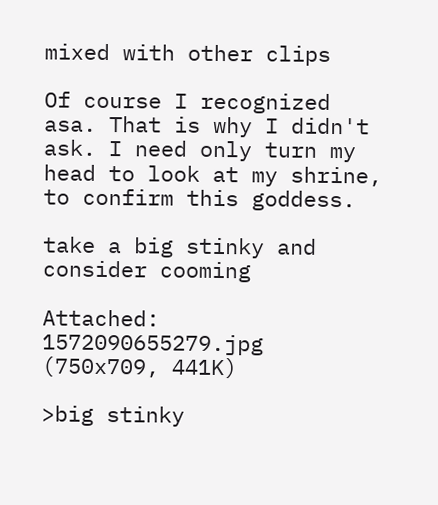mixed with other clips

Of course I recognized asa. That is why I didn't ask. I need only turn my head to look at my shrine, to confirm this goddess.

take a big stinky and consider cooming

Attached: 1572090655279.jpg (750x709, 441K)

>big stinky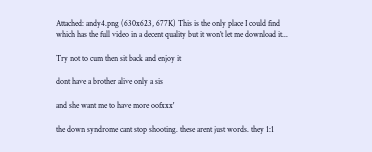Attached: andy4.png (630x623, 677K) This is the only place I could find which has the full video in a decent quality but it won’t let me download it...

Try not to cum then sit back and enjoy it

dont have a brother alive only a sis

and she want me to have more oofxxx'

the down syndrome cant stop shooting. these arent just words. they 1:1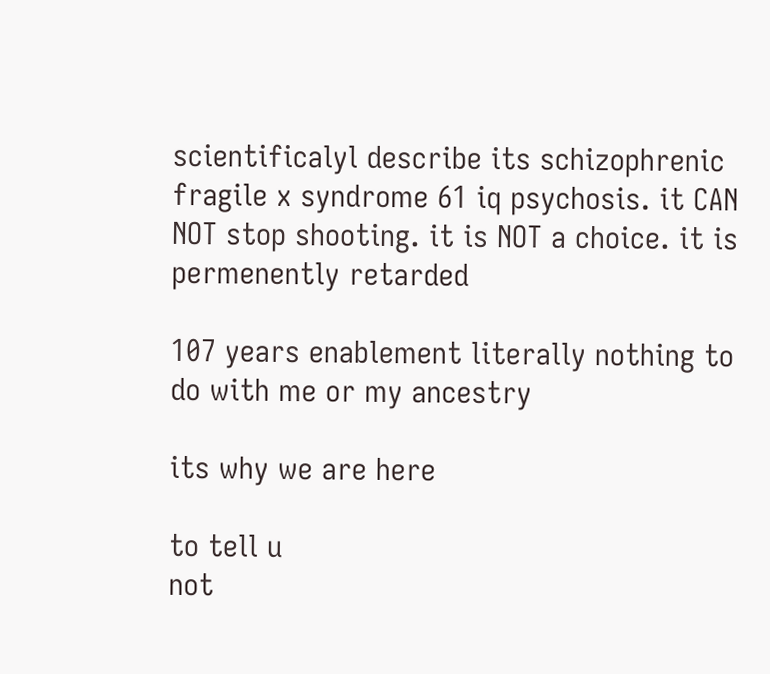scientificalyl describe its schizophrenic fragile x syndrome 61 iq psychosis. it CAN NOT stop shooting. it is NOT a choice. it is permenently retarded

107 years enablement literally nothing to do with me or my ancestry

its why we are here

to tell u
not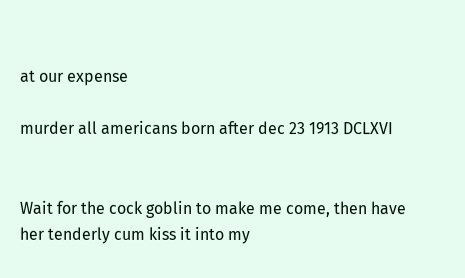at our expense

murder all americans born after dec 23 1913 DCLXVI


Wait for the cock goblin to make me come, then have her tenderly cum kiss it into my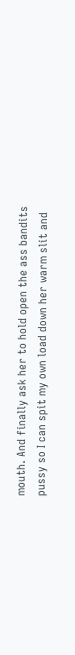mouth. And finally ask her to hold open the ass bandits pussy so I can spit my own load down her warm slit and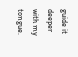guide it deeper with my tongue.